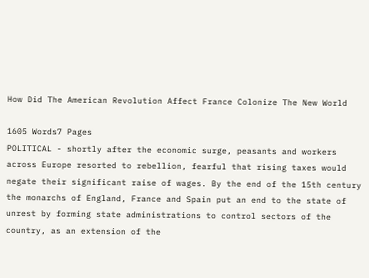How Did The American Revolution Affect France Colonize The New World

1605 Words7 Pages
POLITICAL - shortly after the economic surge, peasants and workers across Europe resorted to rebellion, fearful that rising taxes would negate their significant raise of wages. By the end of the 15th century the monarchs of England, France and Spain put an end to the state of unrest by forming state administrations to control sectors of the country, as an extension of the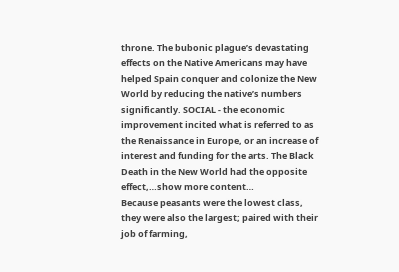throne. The bubonic plague’s devastating effects on the Native Americans may have helped Spain conquer and colonize the New World by reducing the native’s numbers significantly. SOCIAL - the economic improvement incited what is referred to as the Renaissance in Europe, or an increase of interest and funding for the arts. The Black Death in the New World had the opposite effect,…show more content…
Because peasants were the lowest class, they were also the largest; paired with their job of farming,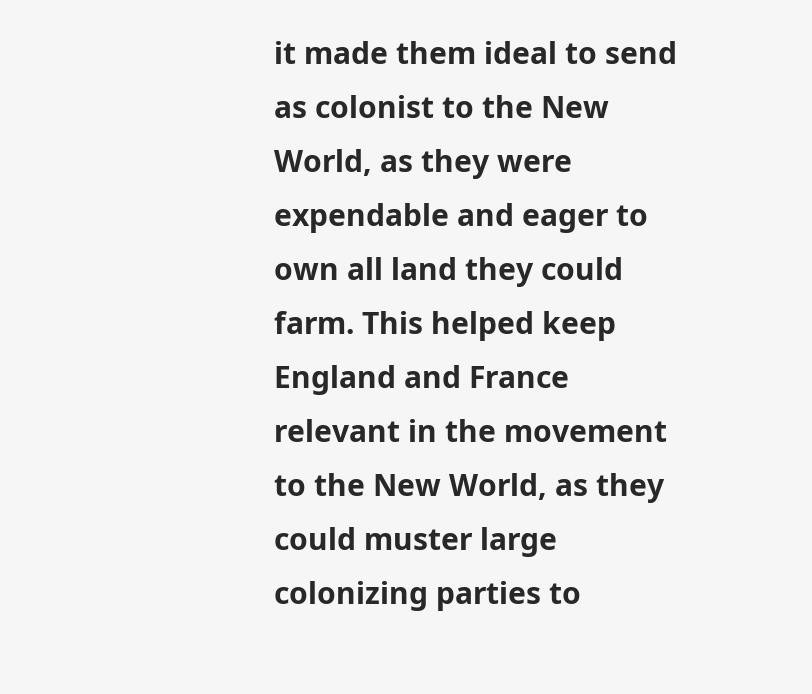it made them ideal to send as colonist to the New World, as they were expendable and eager to own all land they could farm. This helped keep England and France relevant in the movement to the New World, as they could muster large colonizing parties to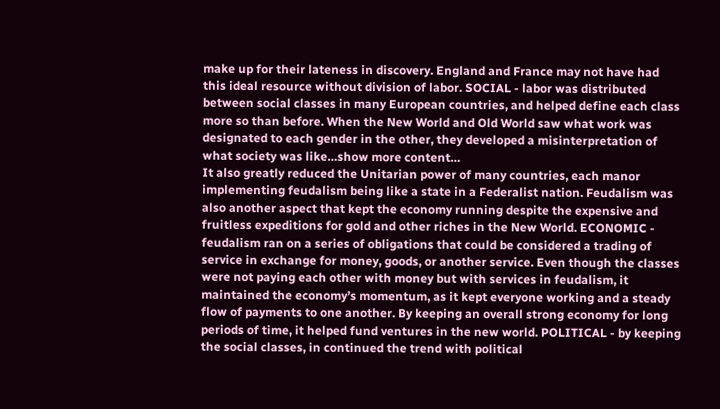make up for their lateness in discovery. England and France may not have had this ideal resource without division of labor. SOCIAL - labor was distributed between social classes in many European countries, and helped define each class more so than before. When the New World and Old World saw what work was designated to each gender in the other, they developed a misinterpretation of what society was like…show more content…
It also greatly reduced the Unitarian power of many countries, each manor implementing feudalism being like a state in a Federalist nation. Feudalism was also another aspect that kept the economy running despite the expensive and fruitless expeditions for gold and other riches in the New World. ECONOMIC - feudalism ran on a series of obligations that could be considered a trading of service in exchange for money, goods, or another service. Even though the classes were not paying each other with money but with services in feudalism, it maintained the economy’s momentum, as it kept everyone working and a steady flow of payments to one another. By keeping an overall strong economy for long periods of time, it helped fund ventures in the new world. POLITICAL - by keeping the social classes, in continued the trend with political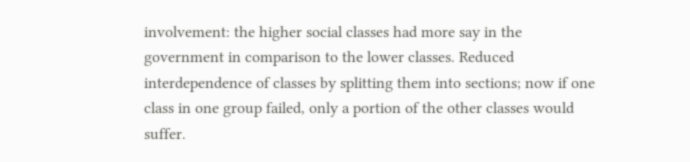involvement: the higher social classes had more say in the government in comparison to the lower classes. Reduced interdependence of classes by splitting them into sections; now if one class in one group failed, only a portion of the other classes would suffer.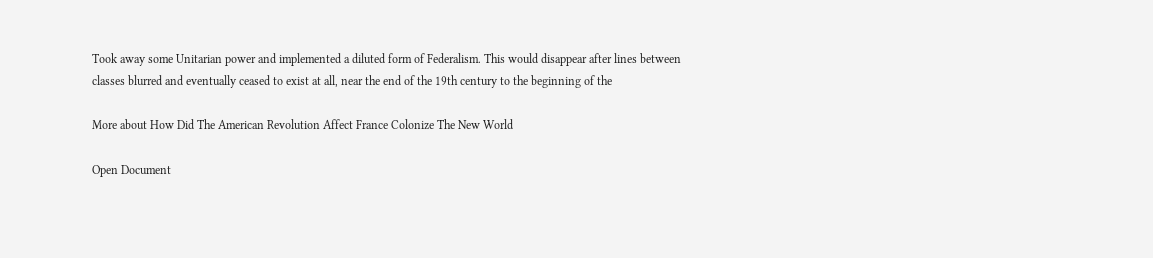Took away some Unitarian power and implemented a diluted form of Federalism. This would disappear after lines between classes blurred and eventually ceased to exist at all, near the end of the 19th century to the beginning of the

More about How Did The American Revolution Affect France Colonize The New World

Open Document